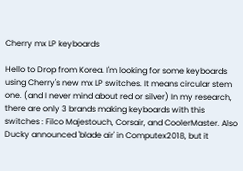Cherry mx LP keyboards

Hello to Drop from Korea. I'm looking for some keyboards using Cherry's new mx LP switches. It means circular stem one. (and I never mind about red or silver) In my research, there are only 3 brands making keyboards with this switches : Filco Majestouch, Corsair, and CoolerMaster. Also Ducky announced 'blade air' in Computex2018, but it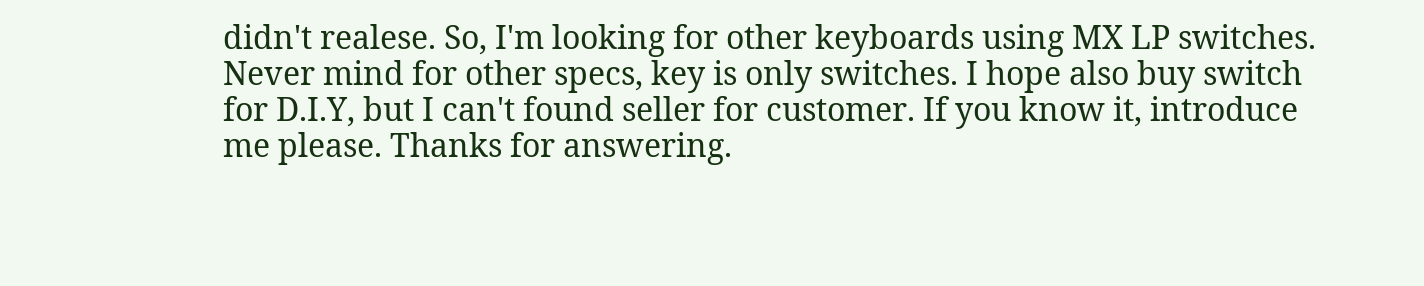didn't realese. So, I'm looking for other keyboards using MX LP switches. Never mind for other specs, key is only switches. I hope also buy switch for D.I.Y, but I can't found seller for customer. If you know it, introduce me please. Thanks for answering.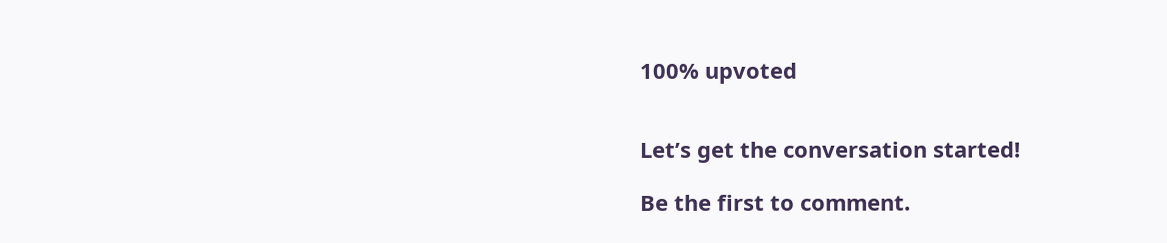100% upvoted


Let’s get the conversation started!

Be the first to comment.